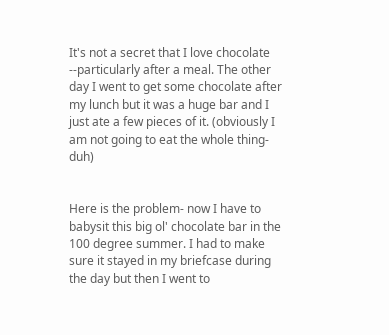It's not a secret that I love chocolate --particularly after a meal. The other day I went to get some chocolate after my lunch but it was a huge bar and I just ate a few pieces of it. (obviously I am not going to eat the whole thing- duh)


Here is the problem- now I have to babysit this big ol' chocolate bar in the 100 degree summer. I had to make sure it stayed in my briefcase during the day but then I went to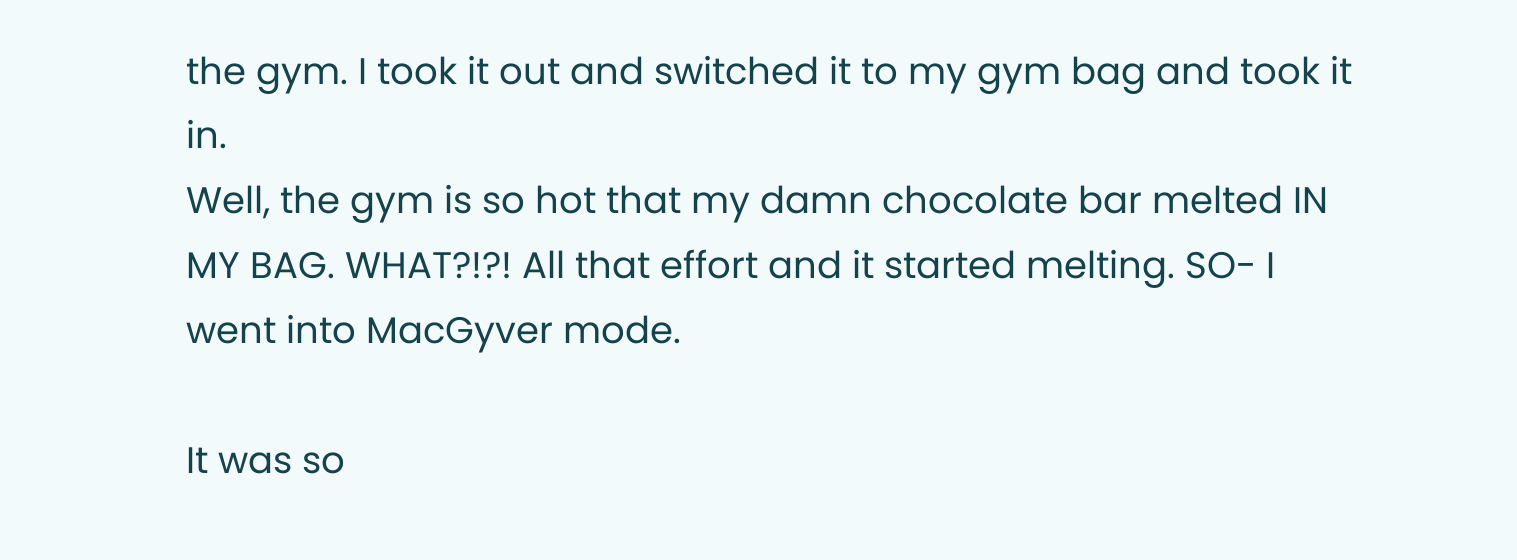the gym. I took it out and switched it to my gym bag and took it in.
Well, the gym is so hot that my damn chocolate bar melted IN MY BAG. WHAT?!?! All that effort and it started melting. SO- I went into MacGyver mode.

It was so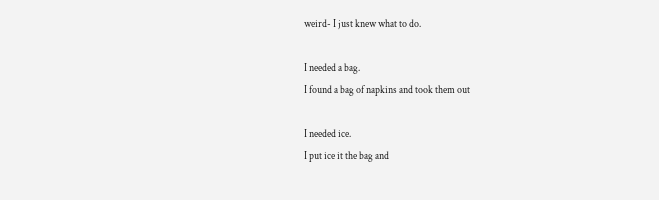weird- I just knew what to do.

I needed a bag.
I found a bag of napkins and took them out

I needed ice.
I put ice it the bag and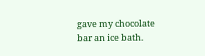gave my chocolate bar an ice bath.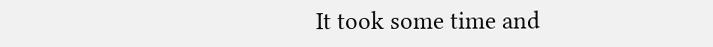It took some time and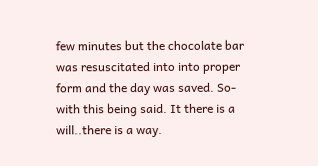few minutes but the chocolate bar was resuscitated into into proper form and the day was saved. So- with this being said. It there is a will..there is a way.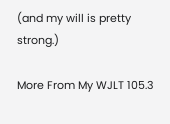(and my will is pretty strong.)

More From My WJLT 105.3